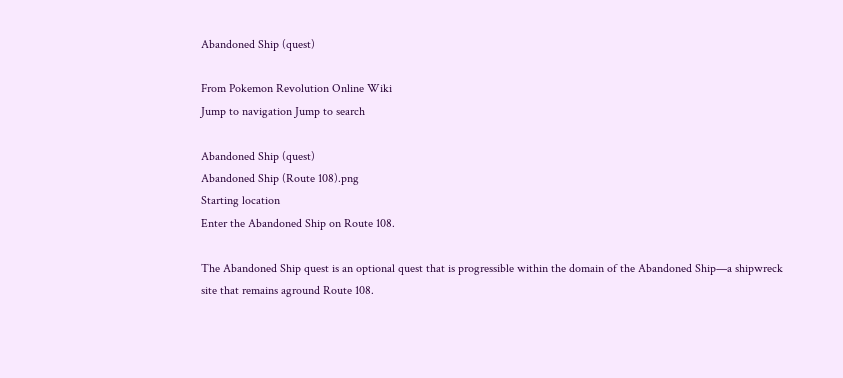Abandoned Ship (quest)

From Pokemon Revolution Online Wiki
Jump to navigation Jump to search

Abandoned Ship (quest)
Abandoned Ship (Route 108).png
Starting location
Enter the Abandoned Ship on Route 108.

The Abandoned Ship quest is an optional quest that is progressible within the domain of the Abandoned Ship—a shipwreck site that remains aground Route 108.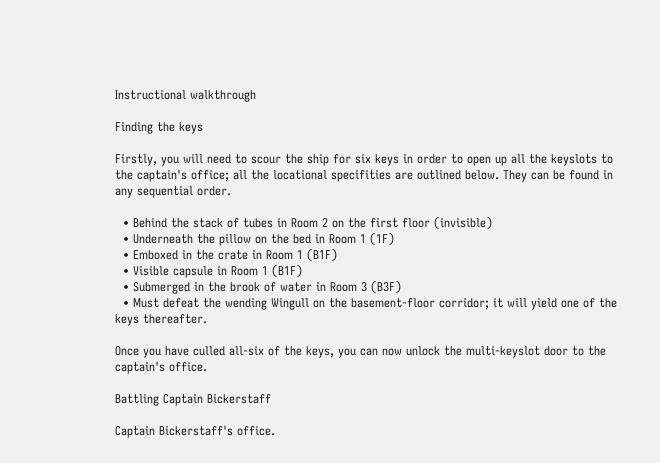Instructional walkthrough

Finding the keys

Firstly, you will need to scour the ship for six keys in order to open up all the keyslots to the captain's office; all the locational specifities are outlined below. They can be found in any sequential order.

  • Behind the stack of tubes in Room 2 on the first floor (invisible)
  • Underneath the pillow on the bed in Room 1 (1F)
  • Emboxed in the crate in Room 1 (B1F)
  • Visible capsule in Room 1 (B1F)
  • Submerged in the brook of water in Room 3 (B3F)
  • Must defeat the wending Wingull on the basement-floor corridor; it will yield one of the keys thereafter.

Once you have culled all-six of the keys, you can now unlock the multi-keyslot door to the captain's office.

Battling Captain Bickerstaff

Captain Bickerstaff's office.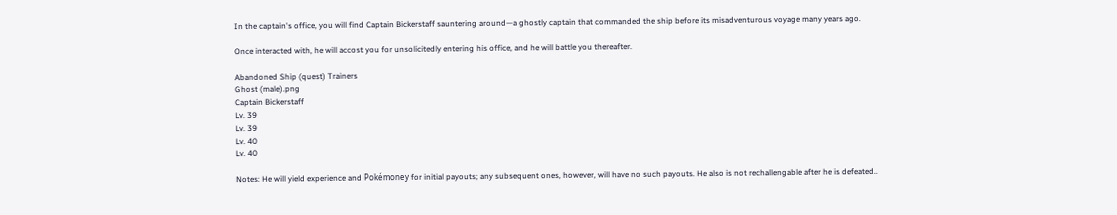In the captain's office, you will find Captain Bickerstaff sauntering around—a ghostly captain that commanded the ship before its misadventurous voyage many years ago.

Once interacted with, he will accost you for unsolicitedly entering his office, and he will battle you thereafter.

Abandoned Ship (quest) Trainers
Ghost (male).png
Captain Bickerstaff
Lv. 39
Lv. 39
Lv. 40
Lv. 40

Notes: He will yield experience and Pokémoney for initial payouts; any subsequent ones, however, will have no such payouts. He also is not rechallengable after he is defeated..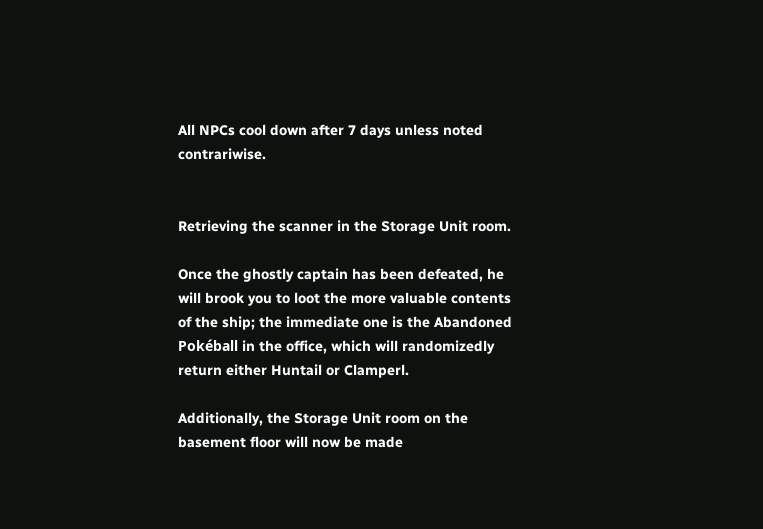All NPCs cool down after 7 days unless noted contrariwise.


Retrieving the scanner in the Storage Unit room.

Once the ghostly captain has been defeated, he will brook you to loot the more valuable contents of the ship; the immediate one is the Abandoned Pokéball in the office, which will randomizedly return either Huntail or Clamperl.

Additionally, the Storage Unit room on the basement floor will now be made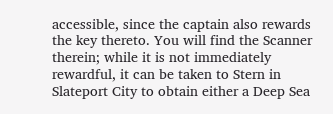accessible, since the captain also rewards the key thereto. You will find the Scanner therein; while it is not immediately rewardful, it can be taken to Stern in Slateport City to obtain either a Deep Sea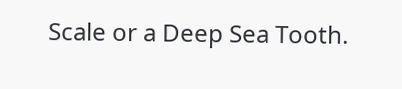Scale or a Deep Sea Tooth.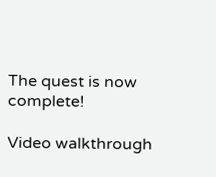The quest is now complete!

Video walkthrough